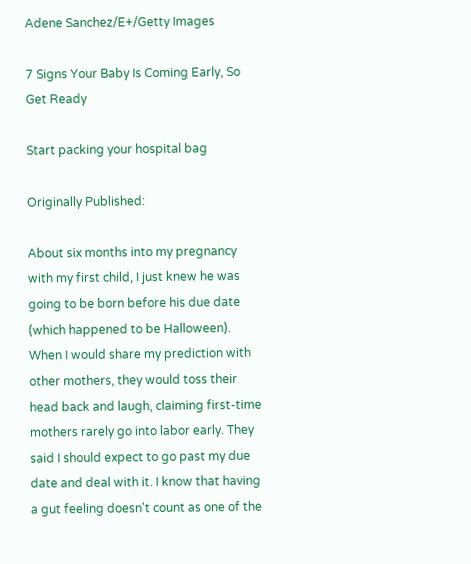Adene Sanchez/E+/Getty Images

7 Signs Your Baby Is Coming Early, So Get Ready

Start packing your hospital bag

Originally Published:

About six months into my pregnancy with my first child, I just knew he was going to be born before his due date (which happened to be Halloween). When I would share my prediction with other mothers, they would toss their head back and laugh, claiming first-time mothers rarely go into labor early. They said I should expect to go past my due date and deal with it. I know that having a gut feeling doesn't count as one of the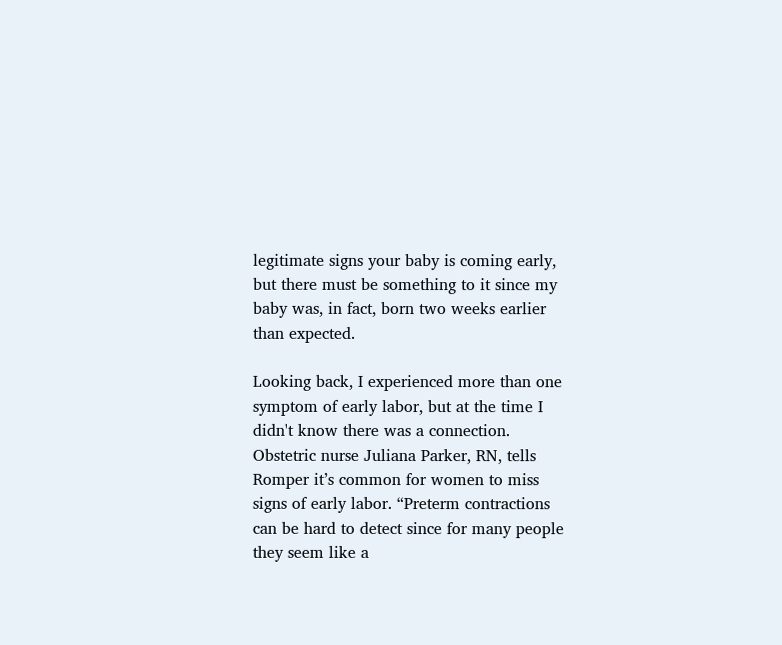legitimate signs your baby is coming early, but there must be something to it since my baby was, in fact, born two weeks earlier than expected.

Looking back, I experienced more than one symptom of early labor, but at the time I didn't know there was a connection. Obstetric nurse Juliana Parker, RN, tells Romper it’s common for women to miss signs of early labor. “Preterm contractions can be hard to detect since for many people they seem like a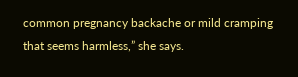common pregnancy backache or mild cramping that seems harmless,” she says.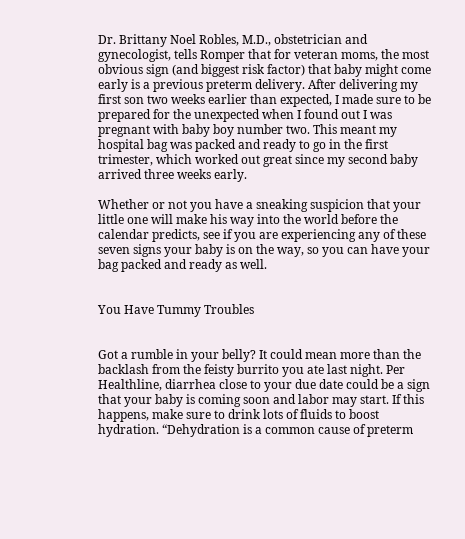Dr. Brittany Noel Robles, M.D., obstetrician and gynecologist, tells Romper that for veteran moms, the most obvious sign (and biggest risk factor) that baby might come early is a previous preterm delivery. After delivering my first son two weeks earlier than expected, I made sure to be prepared for the unexpected when I found out I was pregnant with baby boy number two. This meant my hospital bag was packed and ready to go in the first trimester, which worked out great since my second baby arrived three weeks early.

Whether or not you have a sneaking suspicion that your little one will make his way into the world before the calendar predicts, see if you are experiencing any of these seven signs your baby is on the way, so you can have your bag packed and ready as well.


You Have Tummy Troubles


Got a rumble in your belly? It could mean more than the backlash from the feisty burrito you ate last night. Per Healthline, diarrhea close to your due date could be a sign that your baby is coming soon and labor may start. If this happens, make sure to drink lots of fluids to boost hydration. “Dehydration is a common cause of preterm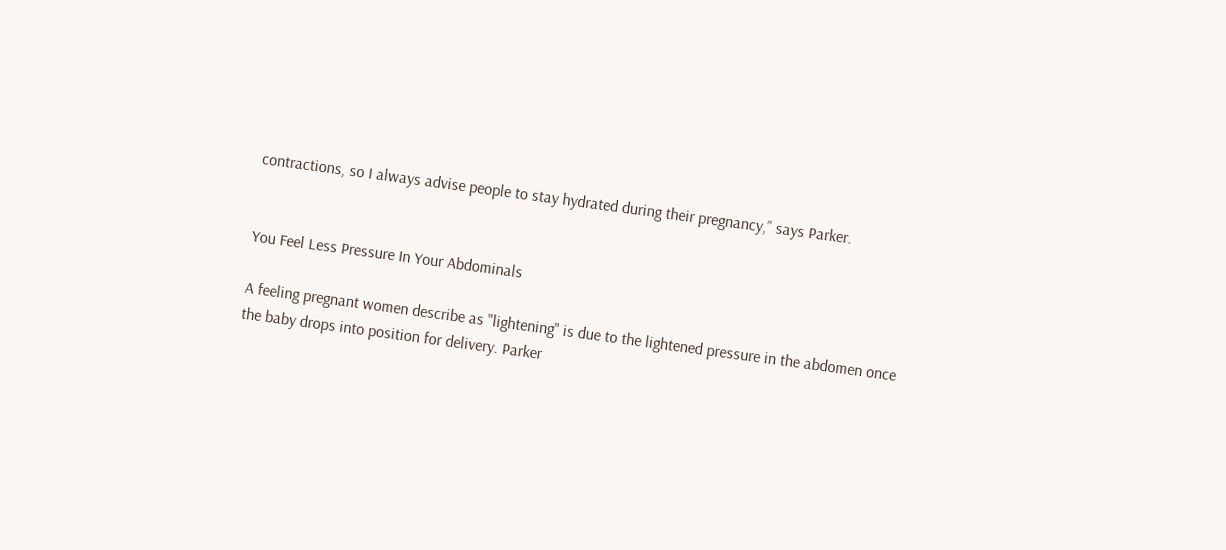contractions, so I always advise people to stay hydrated during their pregnancy,” says Parker.


You Feel Less Pressure In Your Abdominals

A feeling pregnant women describe as "lightening" is due to the lightened pressure in the abdomen once the baby drops into position for delivery. Parker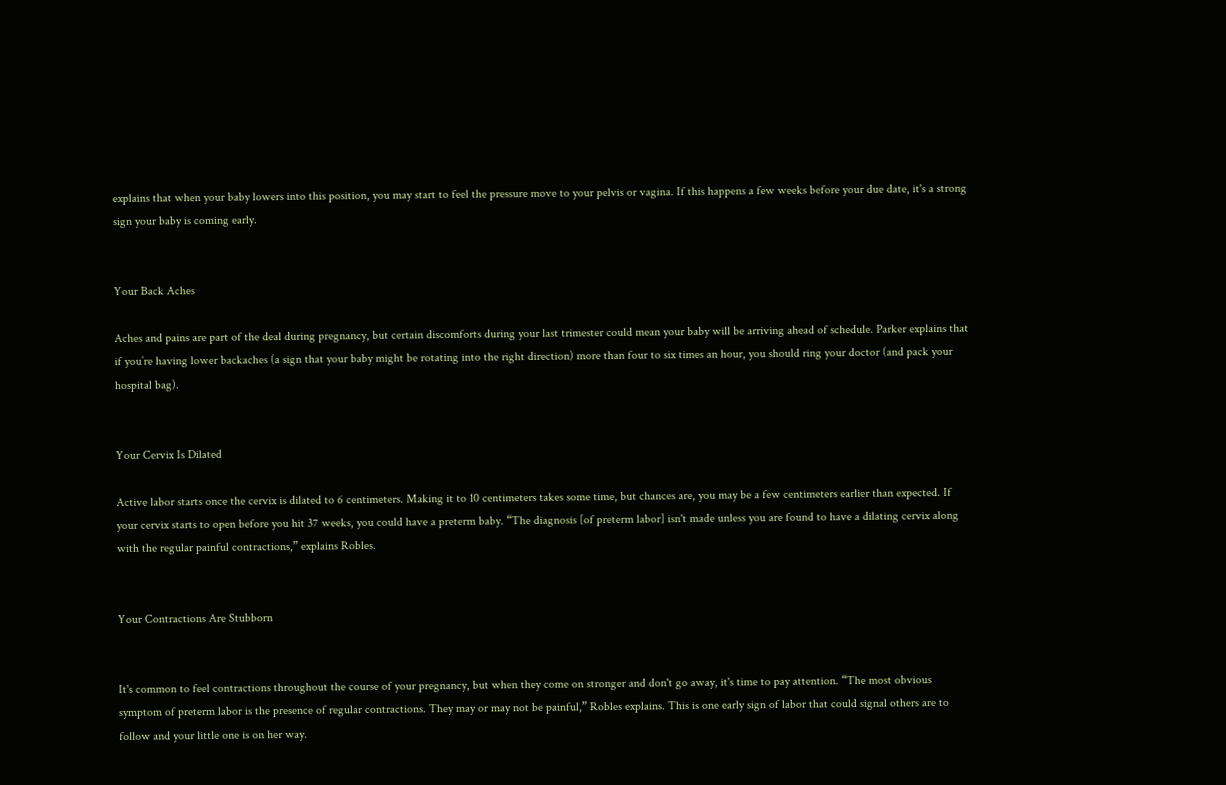explains that when your baby lowers into this position, you may start to feel the pressure move to your pelvis or vagina. If this happens a few weeks before your due date, it's a strong sign your baby is coming early.


Your Back Aches

Aches and pains are part of the deal during pregnancy, but certain discomforts during your last trimester could mean your baby will be arriving ahead of schedule. Parker explains that if you’re having lower backaches (a sign that your baby might be rotating into the right direction) more than four to six times an hour, you should ring your doctor (and pack your hospital bag).


Your Cervix Is Dilated

Active labor starts once the cervix is dilated to 6 centimeters. Making it to 10 centimeters takes some time, but chances are, you may be a few centimeters earlier than expected. If your cervix starts to open before you hit 37 weeks, you could have a preterm baby. “The diagnosis [of preterm labor] isn't made unless you are found to have a dilating cervix along with the regular painful contractions,” explains Robles.


Your Contractions Are Stubborn


It's common to feel contractions throughout the course of your pregnancy, but when they come on stronger and don't go away, it's time to pay attention. “The most obvious symptom of preterm labor is the presence of regular contractions. They may or may not be painful,” Robles explains. This is one early sign of labor that could signal others are to follow and your little one is on her way.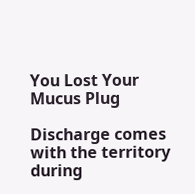You Lost Your Mucus Plug

Discharge comes with the territory during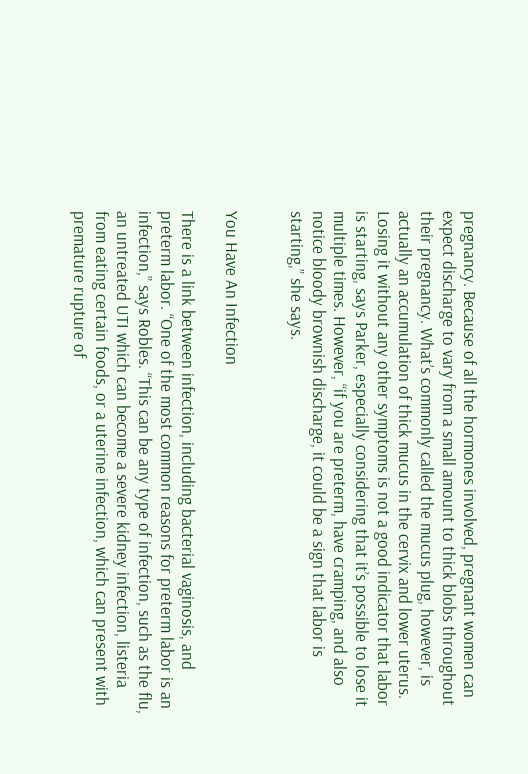pregnancy. Because of all the hormones involved, pregnant women can expect discharge to vary from a small amount to thick blobs throughout their pregnancy. What’s commonly called the mucus plug, however, is actually an accumulation of thick mucus in the cervix and lower uterus. Losing it without any other symptoms is not a good indicator that labor is starting, says Parker, especially considering that it’s possible to lose it multiple times. However, “if you are preterm, have cramping, and also notice bloody brownish discharge, it could be a sign that labor is starting,” she says.


You Have An Infection

There is a link between infection, including bacterial vaginosis, and preterm labor. “One of the most common reasons for preterm labor is an infection,” says Robles. “This can be any type of infection, such as the flu, an untreated UTI which can become a severe kidney infection, listeria from eating certain foods, or a uterine infection, which can present with premature rupture of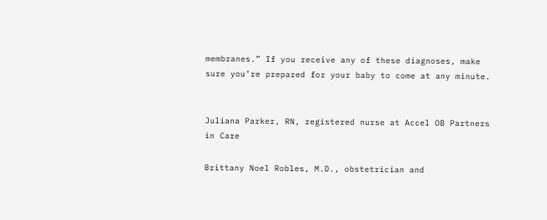membranes.” If you receive any of these diagnoses, make sure you’re prepared for your baby to come at any minute.


Juliana Parker, RN, registered nurse at Accel OB Partners in Care

Brittany Noel Robles, M.D., obstetrician and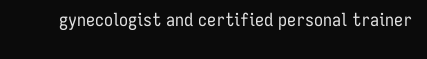gynecologist and certified personal trainer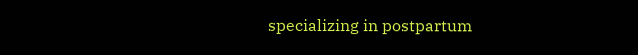specializing in postpartum